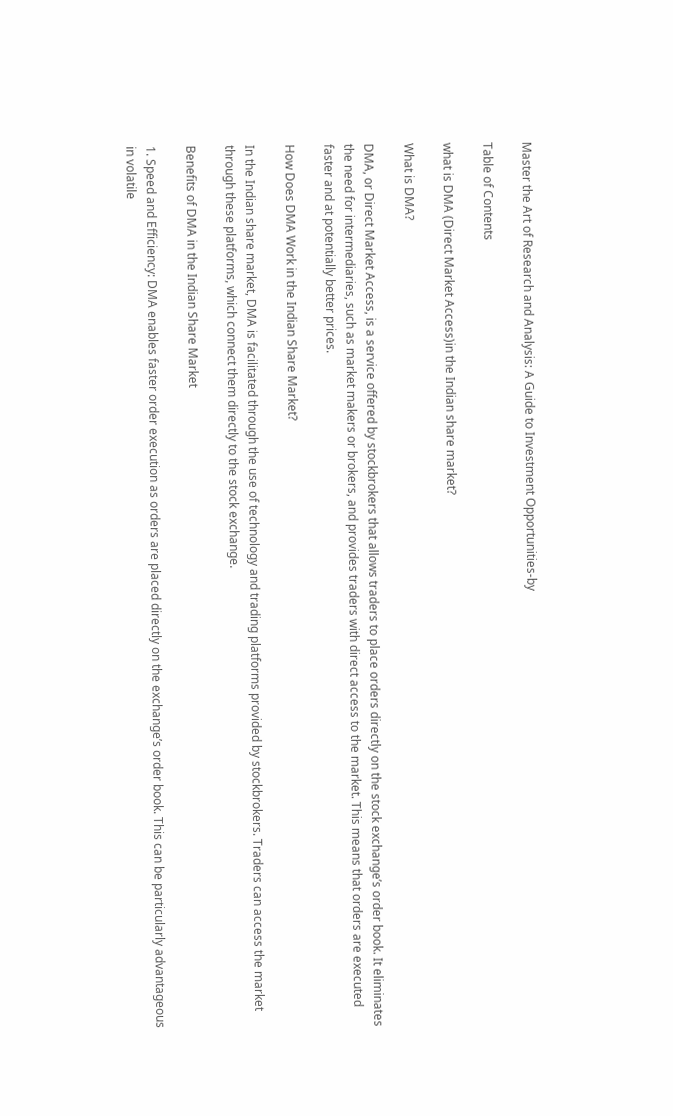Master the Art of Research and Analysis: A Guide to Investment Opportunities-by

Table of Contents

what is DMA (Direct Market Access)in the Indian share market?

What is DMA?

DMA, or Direct Market Access, is a service offered by stockbrokers that allows traders to place orders directly on the stock exchange’s order book. It eliminates the need for intermediaries, such as market makers or brokers, and provides traders with direct access to the market. This means that orders are executed faster and at potentially better prices.

How Does DMA Work in the Indian Share Market?

In the Indian share market, DMA is facilitated through the use of technology and trading platforms provided by stockbrokers. Traders can access the market through these platforms, which connect them directly to the stock exchange.

Benefits of DMA in the Indian Share Market

1. Speed and Efficiency: DMA enables faster order execution as orders are placed directly on the exchange’s order book. This can be particularly advantageous in volatile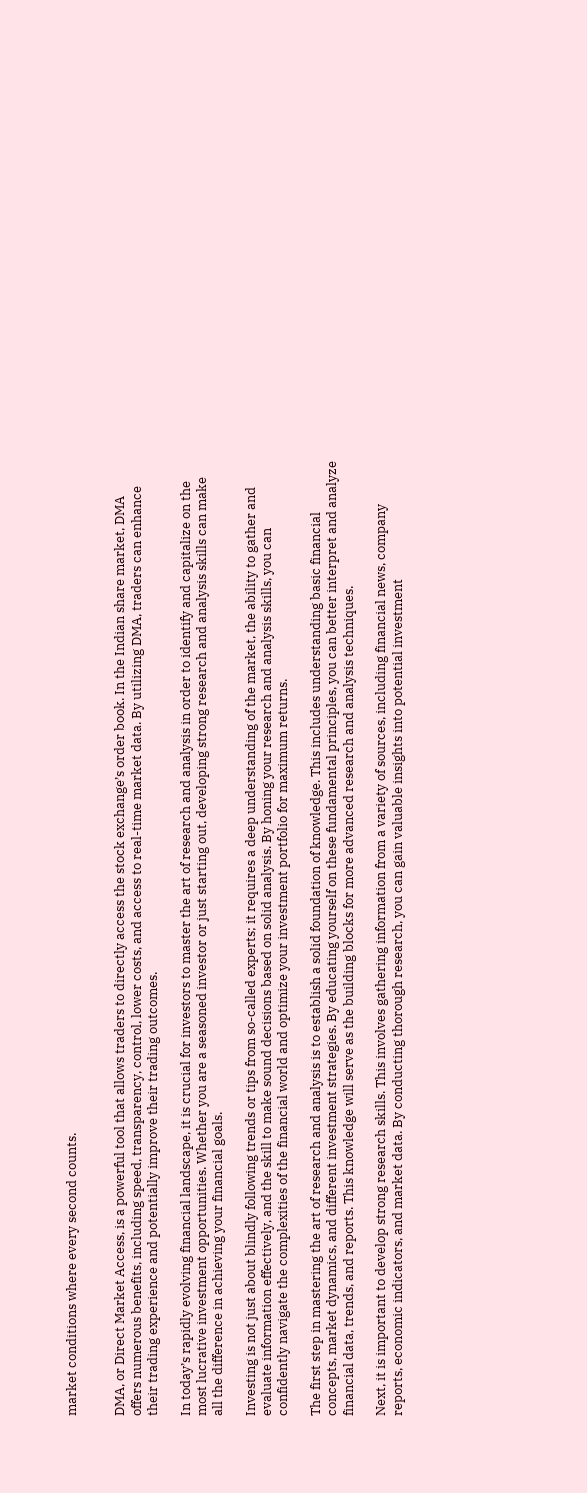market conditions where every second counts.


DMA, or Direct Market Access, is a powerful tool that allows traders to directly access the stock exchange’s order book. In the Indian share market, DMA offers numerous benefits, including speed, transparency, control, lower costs, and access to real-time market data. By utilizing DMA, traders can enhance their trading experience and potentially improve their trading outcomes.

In today’s rapidly evolving financial landscape, it is crucial for investors to master the art of research and analysis in order to identify and capitalize on the most lucrative investment opportunities. Whether you are a seasoned investor or just starting out, developing strong research and analysis skills can make all the difference in achieving your financial goals.

Investing is not just about blindly following trends or tips from so-called experts; it requires a deep understanding of the market, the ability to gather and evaluate information effectively, and the skill to make sound decisions based on solid analysis. By honing your research and analysis skills, you can confidently navigate the complexities of the financial world and optimize your investment portfolio for maximum returns.

The first step in mastering the art of research and analysis is to establish a solid foundation of knowledge. This includes understanding basic financial concepts, market dynamics, and different investment strategies. By educating yourself on these fundamental principles, you can better interpret and analyze financial data, trends, and reports. This knowledge will serve as the building blocks for more advanced research and analysis techniques.

Next, it is important to develop strong research skills. This involves gathering information from a variety of sources, including financial news, company reports, economic indicators, and market data. By conducting thorough research, you can gain valuable insights into potential investment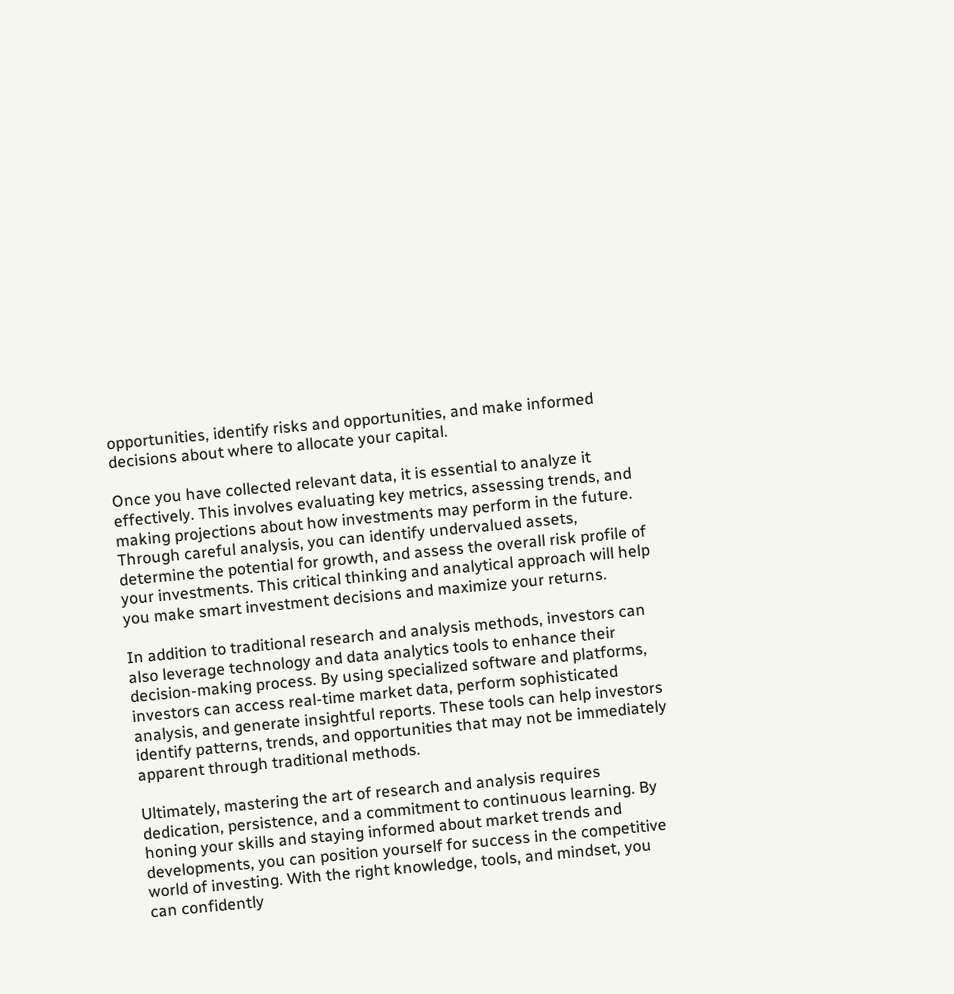opportunities, identify risks and opportunities, and make informed decisions about where to allocate your capital.

Once you have collected relevant data, it is essential to analyze it effectively. This involves evaluating key metrics, assessing trends, and making projections about how investments may perform in the future. Through careful analysis, you can identify undervalued assets, determine the potential for growth, and assess the overall risk profile of your investments. This critical thinking and analytical approach will help you make smart investment decisions and maximize your returns.

In addition to traditional research and analysis methods, investors can also leverage technology and data analytics tools to enhance their decision-making process. By using specialized software and platforms, investors can access real-time market data, perform sophisticated analysis, and generate insightful reports. These tools can help investors identify patterns, trends, and opportunities that may not be immediately apparent through traditional methods.

Ultimately, mastering the art of research and analysis requires dedication, persistence, and a commitment to continuous learning. By honing your skills and staying informed about market trends and developments, you can position yourself for success in the competitive world of investing. With the right knowledge, tools, and mindset, you can confidently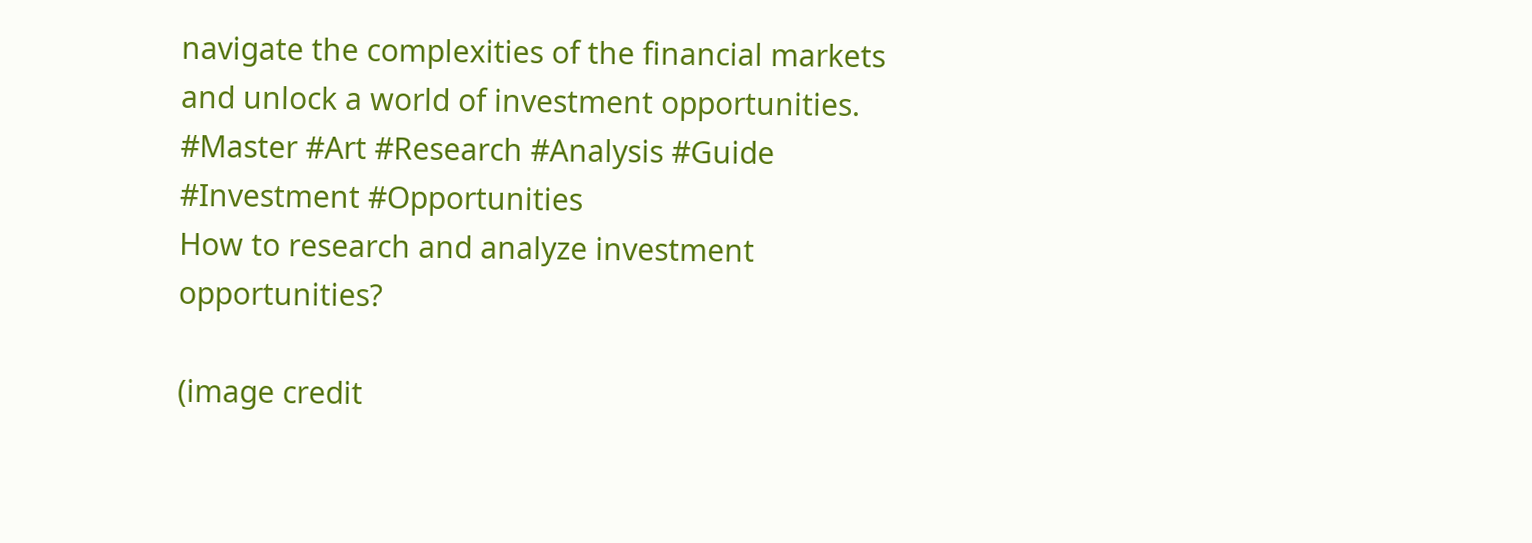navigate the complexities of the financial markets and unlock a world of investment opportunities.
#Master #Art #Research #Analysis #Guide #Investment #Opportunities
How to research and analyze investment opportunities?

(image credit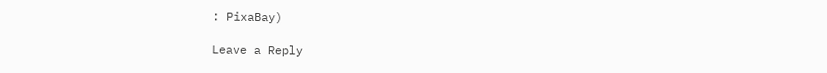: PixaBay)

Leave a Reply